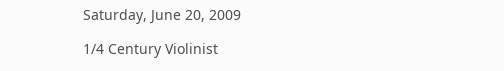Saturday, June 20, 2009

1/4 Century Violinist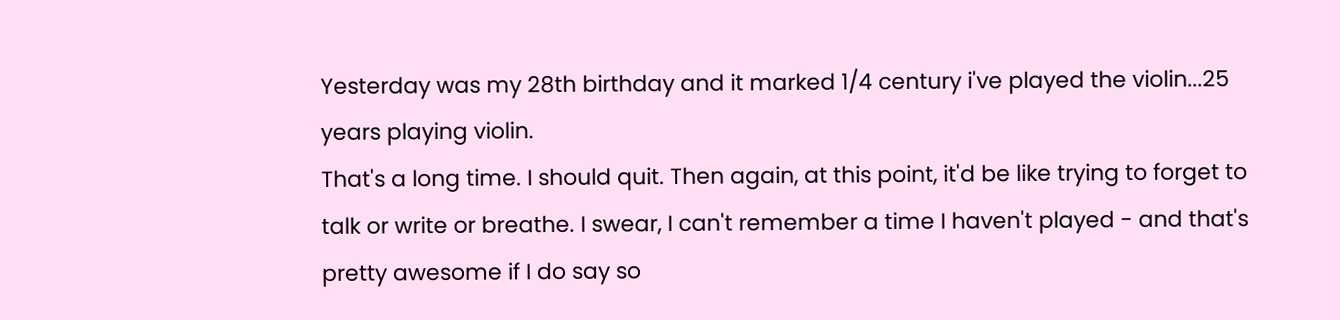Yesterday was my 28th birthday and it marked 1/4 century i've played the violin...25 years playing violin.
That's a long time. I should quit. Then again, at this point, it'd be like trying to forget to talk or write or breathe. I swear, I can't remember a time I haven't played - and that's pretty awesome if I do say so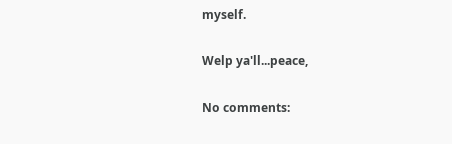myself.

Welp ya'll...peace,

No comments: